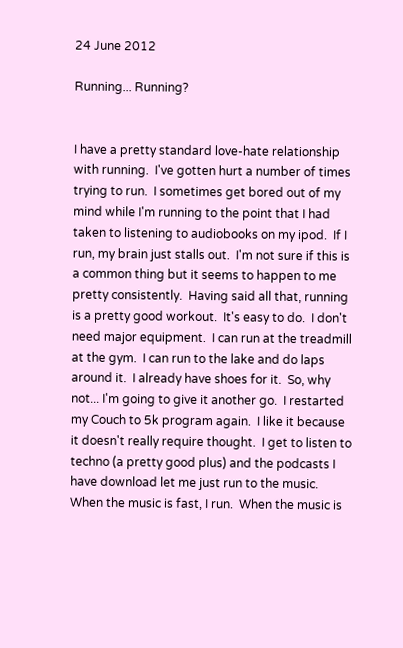24 June 2012

Running... Running?


I have a pretty standard love-hate relationship with running.  I've gotten hurt a number of times trying to run.  I sometimes get bored out of my mind while I'm running to the point that I had taken to listening to audiobooks on my ipod.  If I run, my brain just stalls out.  I'm not sure if this is a common thing but it seems to happen to me pretty consistently.  Having said all that, running is a pretty good workout.  It's easy to do.  I don't need major equipment.  I can run at the treadmill at the gym.  I can run to the lake and do laps around it.  I already have shoes for it.  So, why not... I'm going to give it another go.  I restarted my Couch to 5k program again.  I like it because it doesn't really require thought.  I get to listen to techno (a pretty good plus) and the podcasts I have download let me just run to the music.  When the music is fast, I run.  When the music is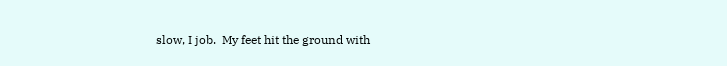slow, I job.  My feet hit the ground with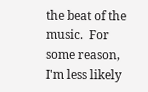the beat of the music.  For some reason, I'm less likely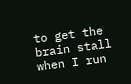to get the brain stall when I run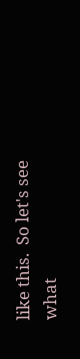like this.  So let's see what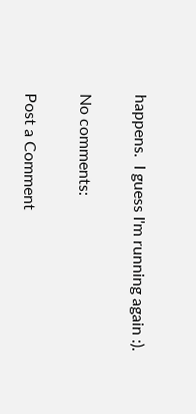happens.  I guess I'm running again :).

No comments:

Post a Comment